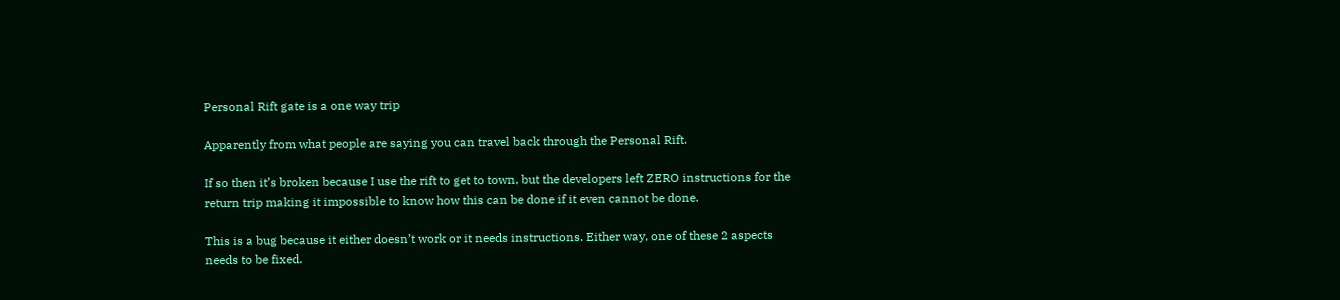Personal Rift gate is a one way trip

Apparently from what people are saying you can travel back through the Personal Rift.

If so then it’s broken because I use the rift to get to town, but the developers left ZERO instructions for the return trip making it impossible to know how this can be done if it even cannot be done.

This is a bug because it either doesn’t work or it needs instructions. Either way, one of these 2 aspects needs to be fixed.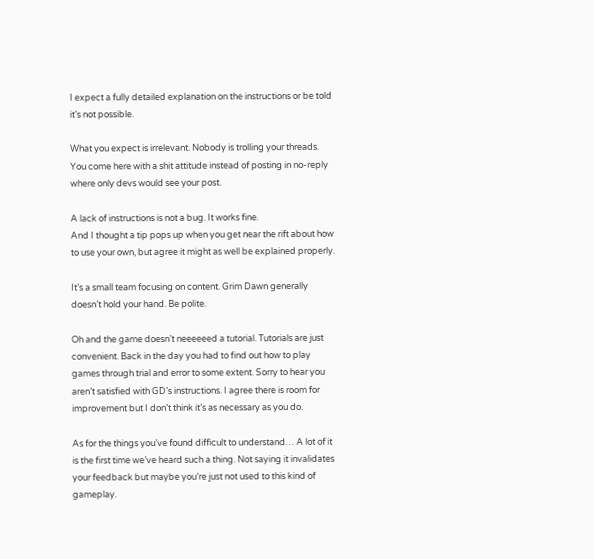I expect a fully detailed explanation on the instructions or be told it’s not possible.

What you expect is irrelevant. Nobody is trolling your threads. You come here with a shit attitude instead of posting in no-reply where only devs would see your post.

A lack of instructions is not a bug. It works fine.
And I thought a tip pops up when you get near the rift about how to use your own, but agree it might as well be explained properly.

It’s a small team focusing on content. Grim Dawn generally doesn’t hold your hand. Be polite.

Oh and the game doesn’t neeeeeed a tutorial. Tutorials are just convenient. Back in the day you had to find out how to play games through trial and error to some extent. Sorry to hear you aren’t satisfied with GD’s instructions. I agree there is room for improvement but I don’t think it’s as necessary as you do.

As for the things you’ve found difficult to understand… A lot of it is the first time we’ve heard such a thing. Not saying it invalidates your feedback but maybe you’re just not used to this kind of gameplay.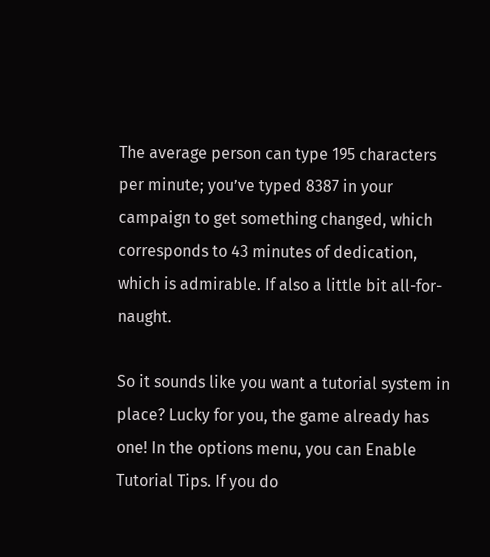The average person can type 195 characters per minute; you’ve typed 8387 in your campaign to get something changed, which corresponds to 43 minutes of dedication, which is admirable. If also a little bit all-for-naught.

So it sounds like you want a tutorial system in place? Lucky for you, the game already has one! In the options menu, you can Enable Tutorial Tips. If you do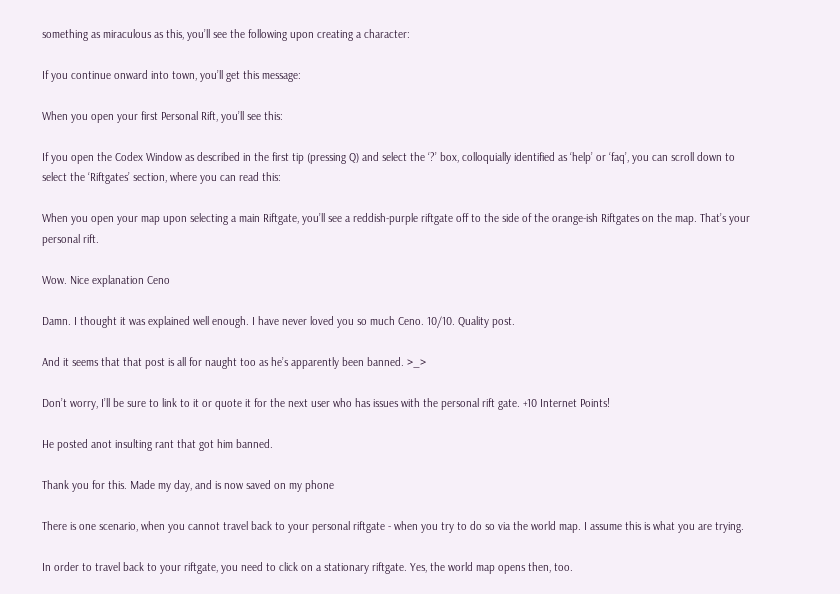something as miraculous as this, you’ll see the following upon creating a character:

If you continue onward into town, you’ll get this message:

When you open your first Personal Rift, you’ll see this:

If you open the Codex Window as described in the first tip (pressing Q) and select the ‘?’ box, colloquially identified as ‘help’ or ‘faq’, you can scroll down to select the ‘Riftgates’ section, where you can read this:

When you open your map upon selecting a main Riftgate, you’ll see a reddish-purple riftgate off to the side of the orange-ish Riftgates on the map. That’s your personal rift.

Wow. Nice explanation Ceno

Damn. I thought it was explained well enough. I have never loved you so much Ceno. 10/10. Quality post.

And it seems that that post is all for naught too as he’s apparently been banned. >_>

Don’t worry, I’ll be sure to link to it or quote it for the next user who has issues with the personal rift gate. +10 Internet Points!

He posted anot insulting rant that got him banned.

Thank you for this. Made my day, and is now saved on my phone

There is one scenario, when you cannot travel back to your personal riftgate - when you try to do so via the world map. I assume this is what you are trying.

In order to travel back to your riftgate, you need to click on a stationary riftgate. Yes, the world map opens then, too.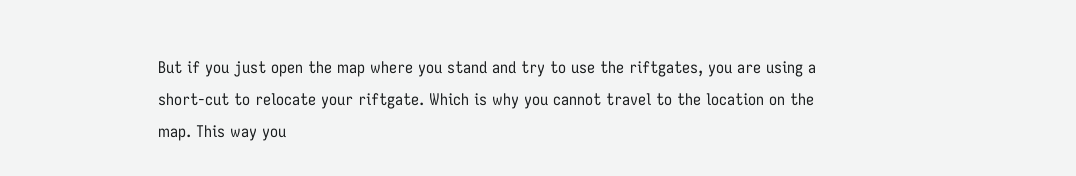But if you just open the map where you stand and try to use the riftgates, you are using a short-cut to relocate your riftgate. Which is why you cannot travel to the location on the map. This way you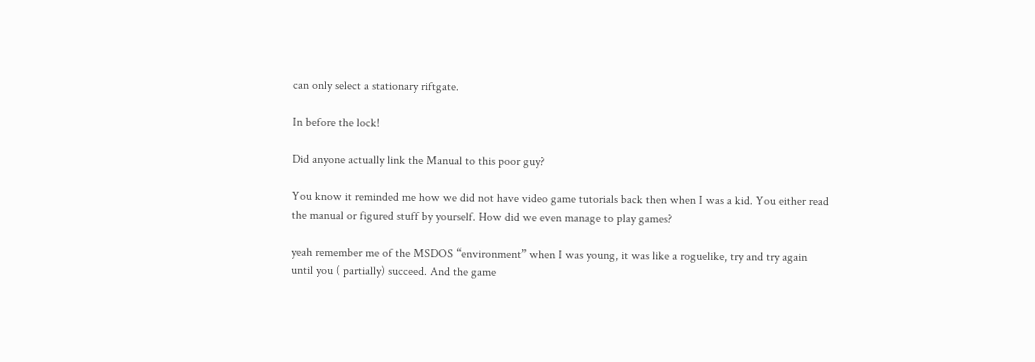can only select a stationary riftgate.

In before the lock!

Did anyone actually link the Manual to this poor guy?

You know it reminded me how we did not have video game tutorials back then when I was a kid. You either read the manual or figured stuff by yourself. How did we even manage to play games?

yeah remember me of the MSDOS “environment” when I was young, it was like a roguelike, try and try again until you ( partially) succeed. And the game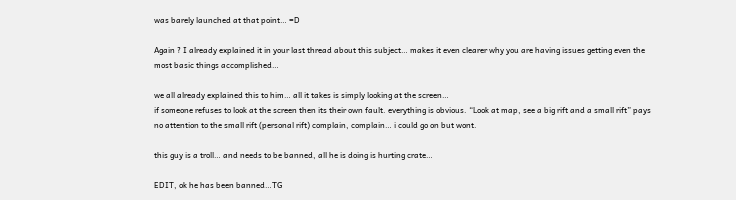was barely launched at that point… =D

Again ? I already explained it in your last thread about this subject… makes it even clearer why you are having issues getting even the most basic things accomplished…

we all already explained this to him… all it takes is simply looking at the screen…
if someone refuses to look at the screen then its their own fault. everything is obvious. “Look at map, see a big rift and a small rift” pays no attention to the small rift (personal rift) complain, complain… i could go on but wont.

this guy is a troll… and needs to be banned, all he is doing is hurting crate…

EDIT, ok he has been banned…TG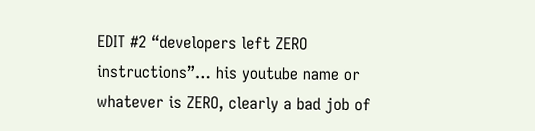EDIT #2 “developers left ZERO instructions”… his youtube name or whatever is ZERO, clearly a bad job of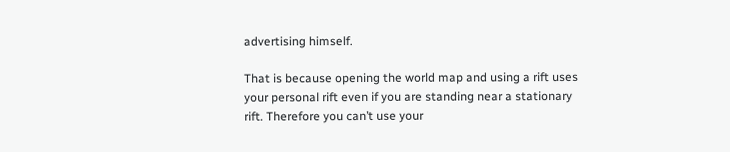advertising himself.

That is because opening the world map and using a rift uses your personal rift even if you are standing near a stationary rift. Therefore you can’t use your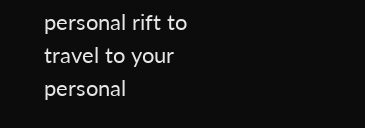personal rift to travel to your personal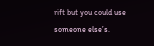rift but you could use someone else’s.